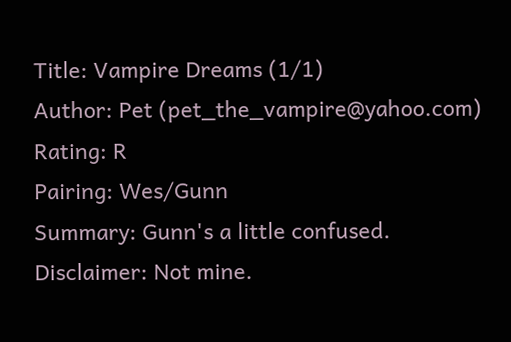Title: Vampire Dreams (1/1)
Author: Pet (pet_the_vampire@yahoo.com)
Rating: R
Pairing: Wes/Gunn
Summary: Gunn's a little confused.
Disclaimer: Not mine.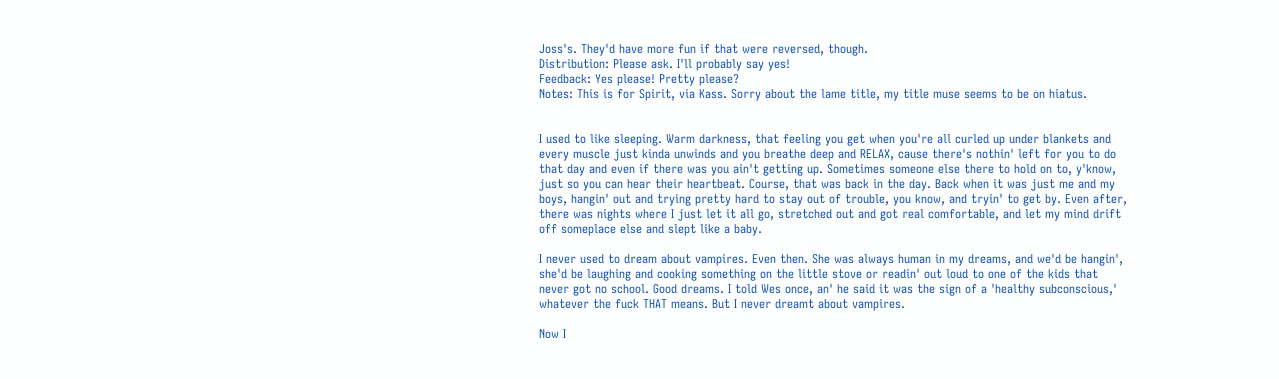Joss's. They'd have more fun if that were reversed, though.
Distribution: Please ask. I'll probably say yes!
Feedback: Yes please! Pretty please?
Notes: This is for Spirit, via Kass. Sorry about the lame title, my title muse seems to be on hiatus.


I used to like sleeping. Warm darkness, that feeling you get when you're all curled up under blankets and every muscle just kinda unwinds and you breathe deep and RELAX, cause there's nothin' left for you to do that day and even if there was you ain't getting up. Sometimes someone else there to hold on to, y'know, just so you can hear their heartbeat. Course, that was back in the day. Back when it was just me and my boys, hangin' out and trying pretty hard to stay out of trouble, you know, and tryin' to get by. Even after, there was nights where I just let it all go, stretched out and got real comfortable, and let my mind drift off someplace else and slept like a baby.

I never used to dream about vampires. Even then. She was always human in my dreams, and we'd be hangin', she'd be laughing and cooking something on the little stove or readin' out loud to one of the kids that never got no school. Good dreams. I told Wes once, an' he said it was the sign of a 'healthy subconscious,' whatever the fuck THAT means. But I never dreamt about vampires.

Now I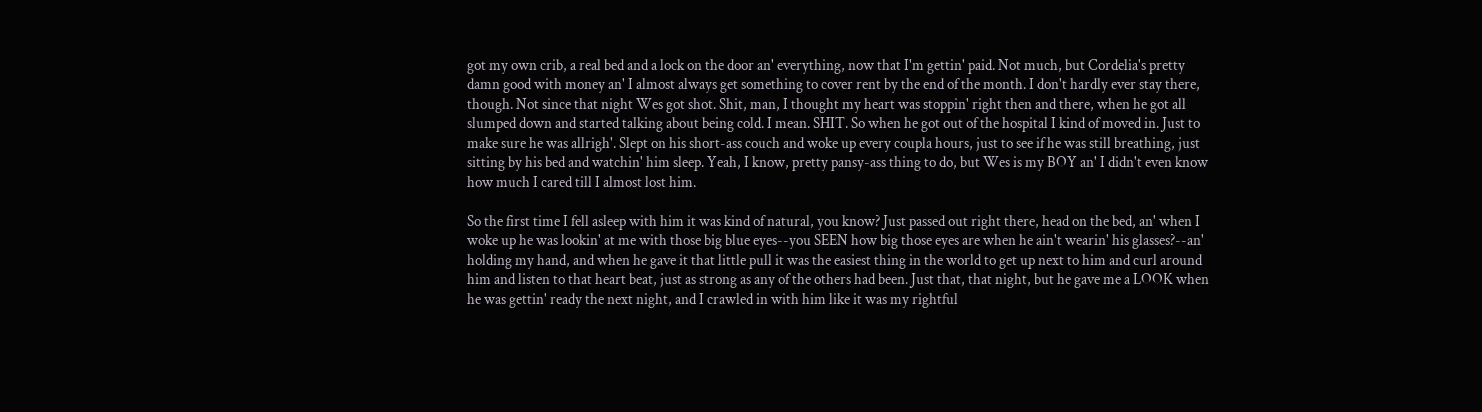got my own crib, a real bed and a lock on the door an' everything, now that I'm gettin' paid. Not much, but Cordelia's pretty damn good with money an' I almost always get something to cover rent by the end of the month. I don't hardly ever stay there, though. Not since that night Wes got shot. Shit, man, I thought my heart was stoppin' right then and there, when he got all slumped down and started talking about being cold. I mean. SHIT. So when he got out of the hospital I kind of moved in. Just to make sure he was allrigh'. Slept on his short-ass couch and woke up every coupla hours, just to see if he was still breathing, just sitting by his bed and watchin' him sleep. Yeah, I know, pretty pansy-ass thing to do, but Wes is my BOY an' I didn't even know how much I cared till I almost lost him.

So the first time I fell asleep with him it was kind of natural, you know? Just passed out right there, head on the bed, an' when I woke up he was lookin' at me with those big blue eyes--you SEEN how big those eyes are when he ain't wearin' his glasses?--an' holding my hand, and when he gave it that little pull it was the easiest thing in the world to get up next to him and curl around him and listen to that heart beat, just as strong as any of the others had been. Just that, that night, but he gave me a LOOK when he was gettin' ready the next night, and I crawled in with him like it was my rightful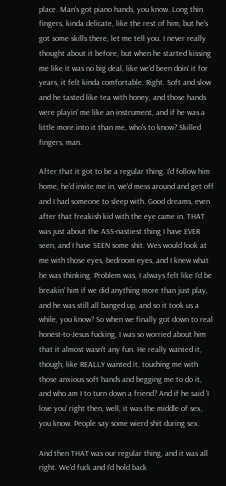place. Man's got piano hands, you know. Long thin fingers, kinda delicate, like the rest of him, but he's got some skills there, let me tell you. I never really thought about it before, but when he started kissing me like it was no big deal, like we'd been doin' it for years, it felt kinda comfortable. Right. Soft and slow and he tasted like tea with honey, and those hands were playin' me like an instrument, and if he was a little more into it than me, who's to know? Skilled fingers, man.

After that it got to be a regular thing. I'd follow him home, he'd invite me in, we'd mess around and get off and I had someone to sleep with. Good dreams, even after that freakish kid with the eye came in. THAT was just about the ASS-nastiest thing I have EVER seen, and I have SEEN some shit. Wes would look at me with those eyes, bedroom eyes, and I knew what he was thinking. Problem was, I always felt like I'd be breakin' him if we did anything more than just play, and he was still all banged up, and so it took us a while, you know? So when we finally got down to real honest-to-Jesus fucking, I was so worried about him that it almost wasn't any fun. He really wanted it, though, like REALLY wanted it, touching me with those anxious soft hands and begging me to do it, and who am I to turn down a friend? And if he said 'I love you' right then, well, it was the middle of sex, you know. People say some wierd shit during sex.

And then THAT was our regular thing, and it was all right. We'd fuck and I'd hold back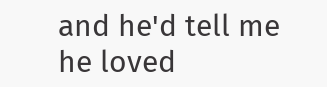and he'd tell me he loved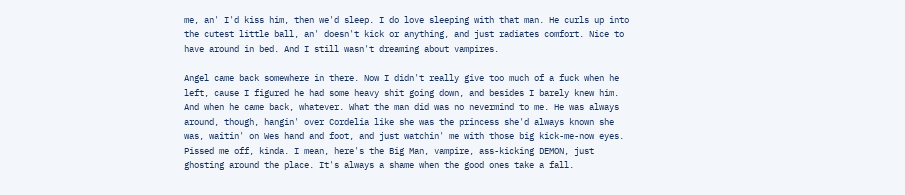me, an' I'd kiss him, then we'd sleep. I do love sleeping with that man. He curls up into the cutest little ball, an' doesn't kick or anything, and just radiates comfort. Nice to have around in bed. And I still wasn't dreaming about vampires.

Angel came back somewhere in there. Now I didn't really give too much of a fuck when he left, cause I figured he had some heavy shit going down, and besides I barely knew him. And when he came back, whatever. What the man did was no nevermind to me. He was always around, though, hangin' over Cordelia like she was the princess she'd always known she was, waitin' on Wes hand and foot, and just watchin' me with those big kick-me-now eyes. Pissed me off, kinda. I mean, here's the Big Man, vampire, ass-kicking DEMON, just ghosting around the place. It's always a shame when the good ones take a fall.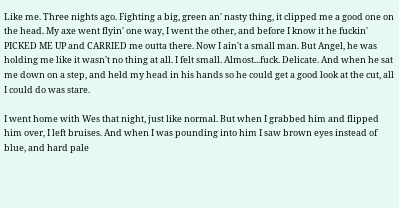Like me. Three nights ago. Fighting a big, green an' nasty thing, it clipped me a good one on the head. My axe went flyin' one way, I went the other, and before I know it he fuckin' PICKED ME UP and CARRIED me outta there. Now I ain't a small man. But Angel, he was holding me like it wasn't no thing at all. I felt small. Almost...fuck. Delicate. And when he sat me down on a step, and held my head in his hands so he could get a good look at the cut, all I could do was stare.

I went home with Wes that night, just like normal. But when I grabbed him and flipped him over, I left bruises. And when I was pounding into him I saw brown eyes instead of blue, and hard pale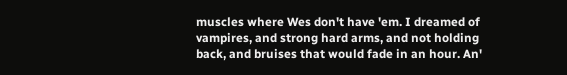muscles where Wes don't have 'em. I dreamed of vampires, and strong hard arms, and not holding back, and bruises that would fade in an hour. An'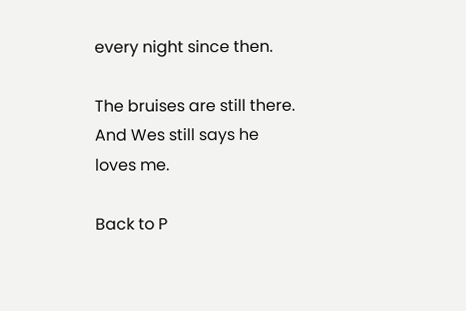every night since then.

The bruises are still there. And Wes still says he loves me.

Back to P